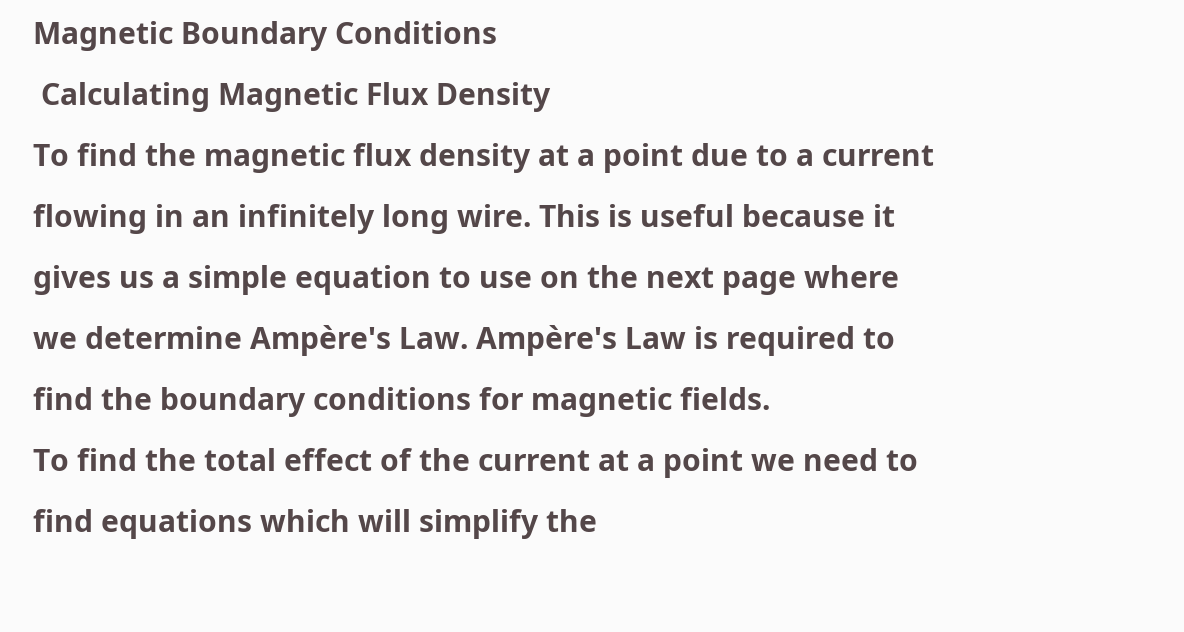Magnetic Boundary Conditions
 Calculating Magnetic Flux Density
To find the magnetic flux density at a point due to a current flowing in an infinitely long wire. This is useful because it gives us a simple equation to use on the next page where we determine Ampère's Law. Ampère's Law is required to find the boundary conditions for magnetic fields.
To find the total effect of the current at a point we need to find equations which will simplify the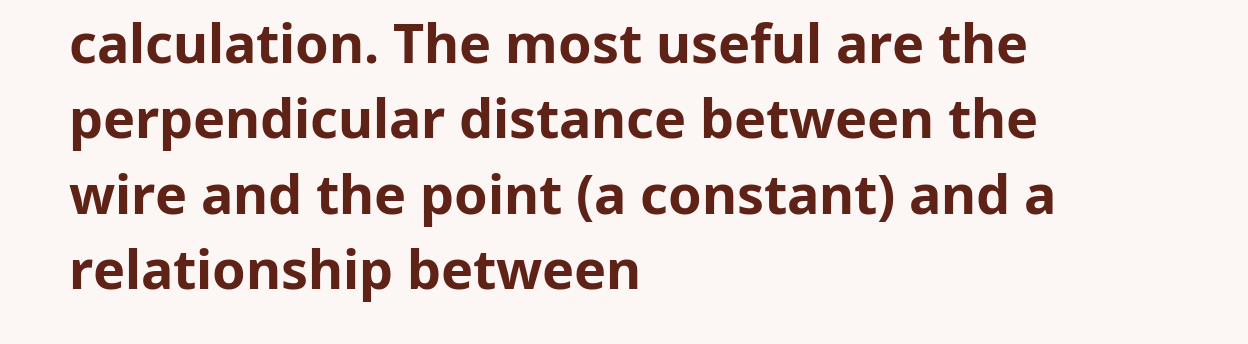calculation. The most useful are the perpendicular distance between the wire and the point (a constant) and a relationship between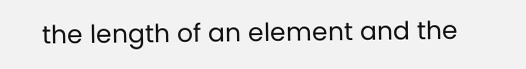the length of an element and the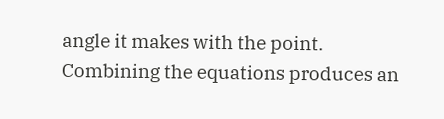angle it makes with the point.
Combining the equations produces an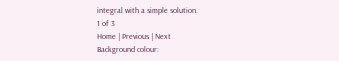integral with a simple solution.
1 of 3
Home | Previous | Next
Background colour: